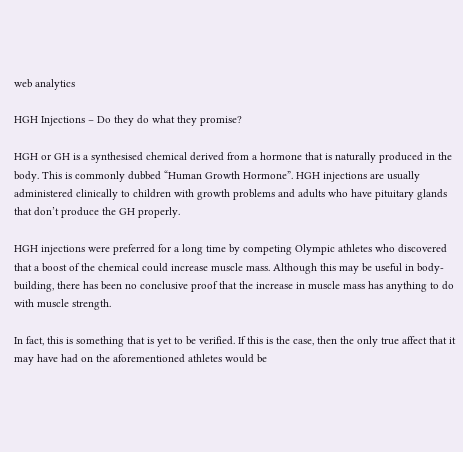web analytics

HGH Injections – Do they do what they promise?

HGH or GH is a synthesised chemical derived from a hormone that is naturally produced in the body. This is commonly dubbed “Human Growth Hormone”. HGH injections are usually administered clinically to children with growth problems and adults who have pituitary glands that don’t produce the GH properly.

HGH injections were preferred for a long time by competing Olympic athletes who discovered that a boost of the chemical could increase muscle mass. Although this may be useful in body-building, there has been no conclusive proof that the increase in muscle mass has anything to do with muscle strength.

In fact, this is something that is yet to be verified. If this is the case, then the only true affect that it may have had on the aforementioned athletes would be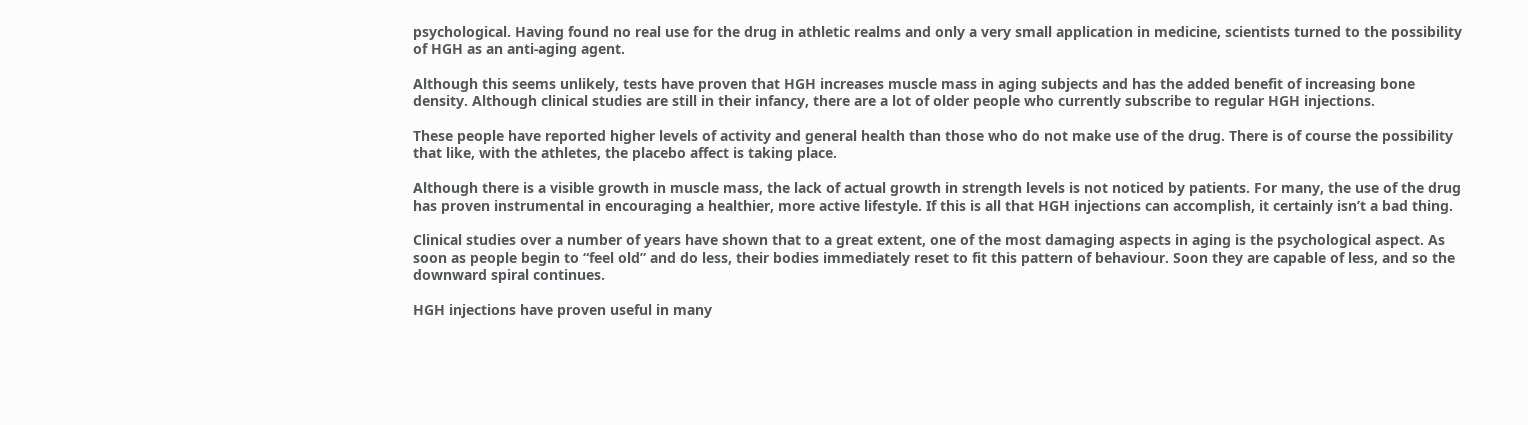psychological. Having found no real use for the drug in athletic realms and only a very small application in medicine, scientists turned to the possibility of HGH as an anti-aging agent.

Although this seems unlikely, tests have proven that HGH increases muscle mass in aging subjects and has the added benefit of increasing bone density. Although clinical studies are still in their infancy, there are a lot of older people who currently subscribe to regular HGH injections.

These people have reported higher levels of activity and general health than those who do not make use of the drug. There is of course the possibility that like, with the athletes, the placebo affect is taking place.

Although there is a visible growth in muscle mass, the lack of actual growth in strength levels is not noticed by patients. For many, the use of the drug has proven instrumental in encouraging a healthier, more active lifestyle. If this is all that HGH injections can accomplish, it certainly isn’t a bad thing.

Clinical studies over a number of years have shown that to a great extent, one of the most damaging aspects in aging is the psychological aspect. As soon as people begin to “feel old” and do less, their bodies immediately reset to fit this pattern of behaviour. Soon they are capable of less, and so the downward spiral continues.

HGH injections have proven useful in many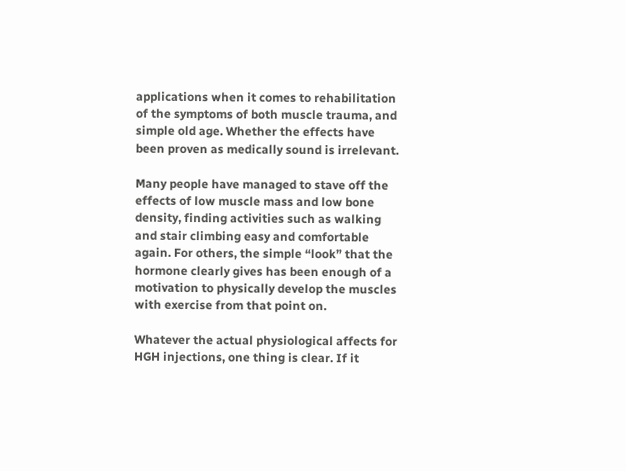applications when it comes to rehabilitation of the symptoms of both muscle trauma, and simple old age. Whether the effects have been proven as medically sound is irrelevant.

Many people have managed to stave off the effects of low muscle mass and low bone density, finding activities such as walking and stair climbing easy and comfortable again. For others, the simple “look” that the hormone clearly gives has been enough of a motivation to physically develop the muscles with exercise from that point on.

Whatever the actual physiological affects for HGH injections, one thing is clear. If it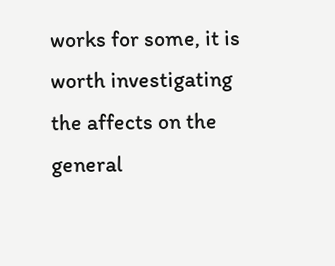works for some, it is worth investigating the affects on the general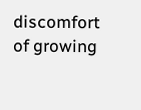discomfort of growing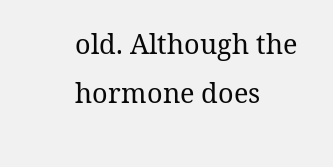old. Although the hormone does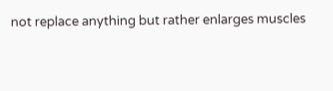not replace anything but rather enlarges muscles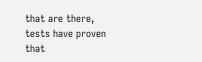that are there, tests have proven that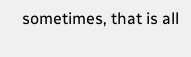sometimes, that is all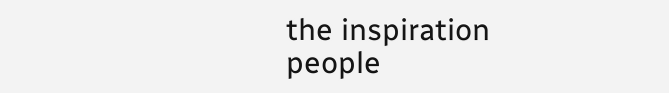the inspiration people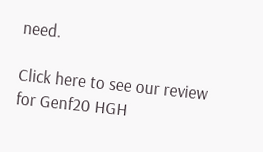need.

Click here to see our review for Genf20 HGH